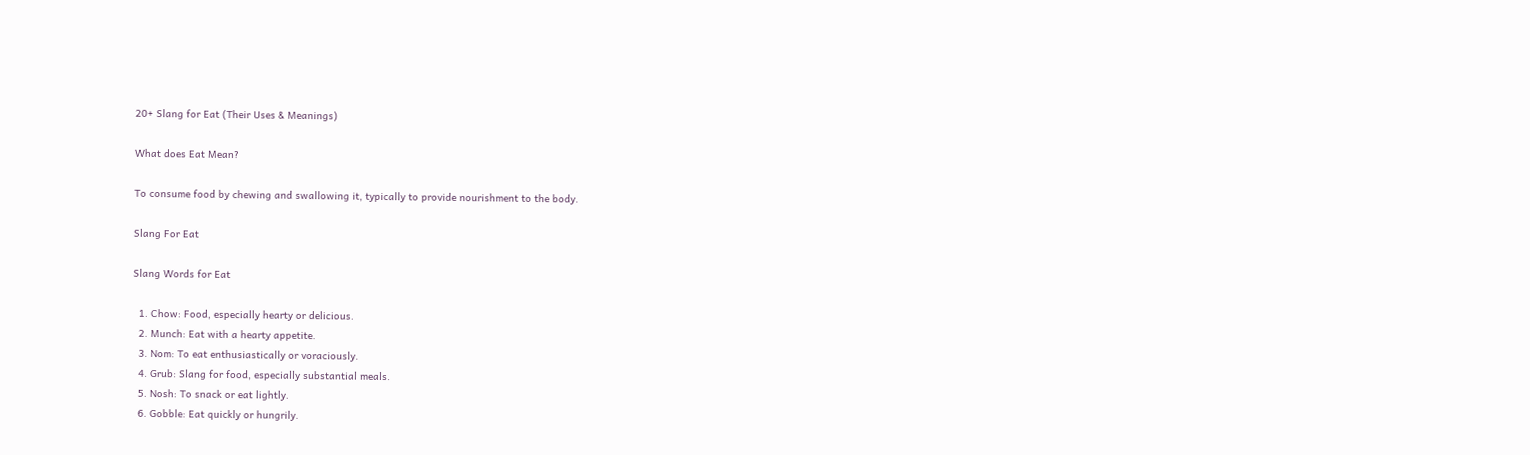20+ Slang for Eat (Their Uses & Meanings)

What does Eat Mean?

To consume food by chewing and swallowing it, typically to provide nourishment to the body.

Slang For Eat

Slang Words for Eat

  1. Chow: Food, especially hearty or delicious.
  2. Munch: Eat with a hearty appetite.
  3. Nom: To eat enthusiastically or voraciously.
  4. Grub: Slang for food, especially substantial meals.
  5. Nosh: To snack or eat lightly.
  6. Gobble: Eat quickly or hungrily.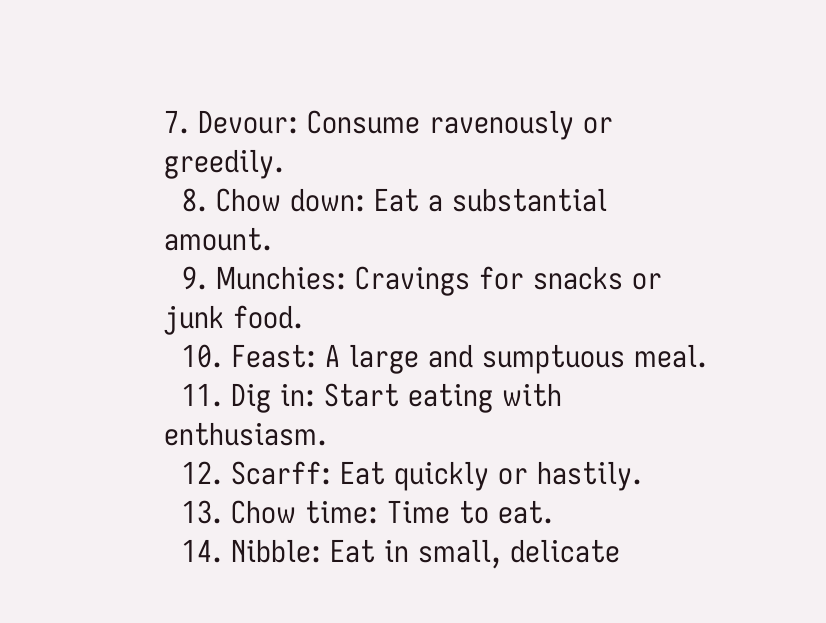7. Devour: Consume ravenously or greedily.
  8. Chow down: Eat a substantial amount.
  9. Munchies: Cravings for snacks or junk food.
  10. Feast: A large and sumptuous meal.
  11. Dig in: Start eating with enthusiasm.
  12. Scarff: Eat quickly or hastily.
  13. Chow time: Time to eat.
  14. Nibble: Eat in small, delicate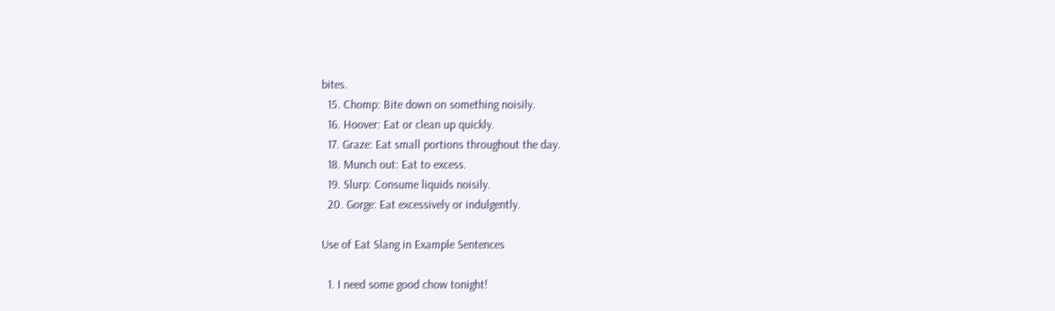bites.
  15. Chomp: Bite down on something noisily.
  16. Hoover: Eat or clean up quickly.
  17. Graze: Eat small portions throughout the day.
  18. Munch out: Eat to excess.
  19. Slurp: Consume liquids noisily.
  20. Gorge: Eat excessively or indulgently.

Use of Eat Slang in Example Sentences

  1. I need some good chow tonight!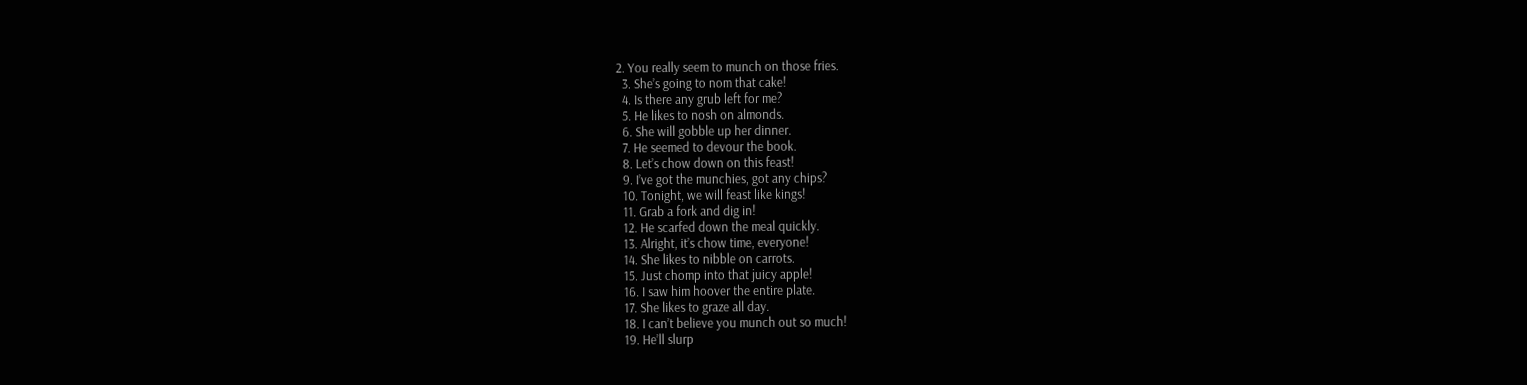2. You really seem to munch on those fries.
  3. She’s going to nom that cake!
  4. Is there any grub left for me?
  5. He likes to nosh on almonds.
  6. She will gobble up her dinner.
  7. He seemed to devour the book.
  8. Let’s chow down on this feast!
  9. I’ve got the munchies, got any chips?
  10. Tonight, we will feast like kings!
  11. Grab a fork and dig in!
  12. He scarfed down the meal quickly.
  13. Alright, it’s chow time, everyone!
  14. She likes to nibble on carrots.
  15. Just chomp into that juicy apple!
  16. I saw him hoover the entire plate.
  17. She likes to graze all day.
  18. I can’t believe you munch out so much!
  19. He’ll slurp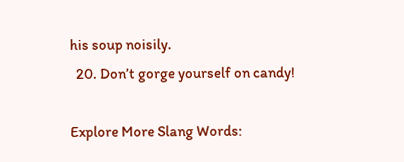his soup noisily.
  20. Don’t gorge yourself on candy!

Explore More Slang Words: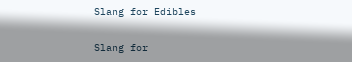Slang for Edibles

Slang for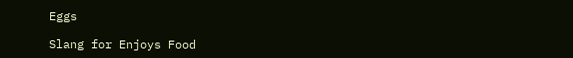Eggs

Slang for Enjoys Food